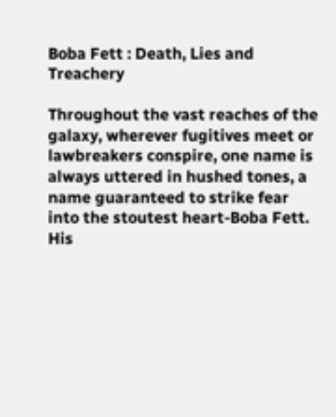Boba Fett : Death, Lies and Treachery

Throughout the vast reaches of the galaxy, wherever fugitives meet or lawbreakers conspire, one name is always uttered in hushed tones, a name guaranteed to strike fear into the stoutest heart-Boba Fett. His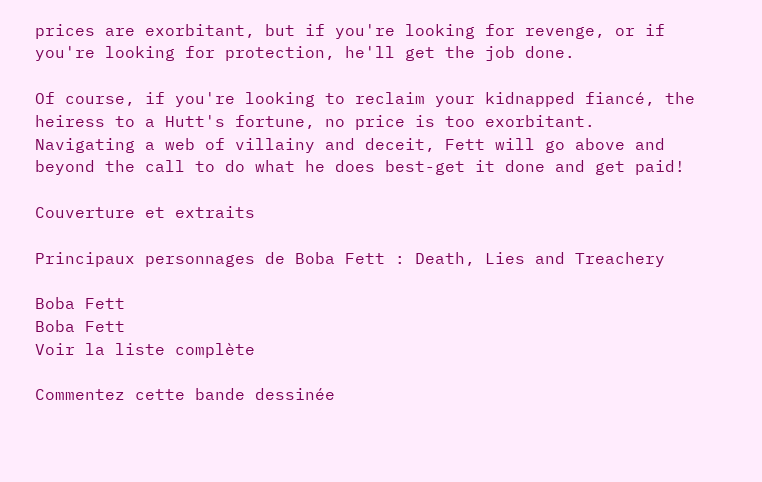prices are exorbitant, but if you're looking for revenge, or if you're looking for protection, he'll get the job done.

Of course, if you're looking to reclaim your kidnapped fiancé, the heiress to a Hutt's fortune, no price is too exorbitant. Navigating a web of villainy and deceit, Fett will go above and beyond the call to do what he does best-get it done and get paid!

Couverture et extraits

Principaux personnages de Boba Fett : Death, Lies and Treachery

Boba Fett
Boba Fett
Voir la liste complète

Commentez cette bande dessinée